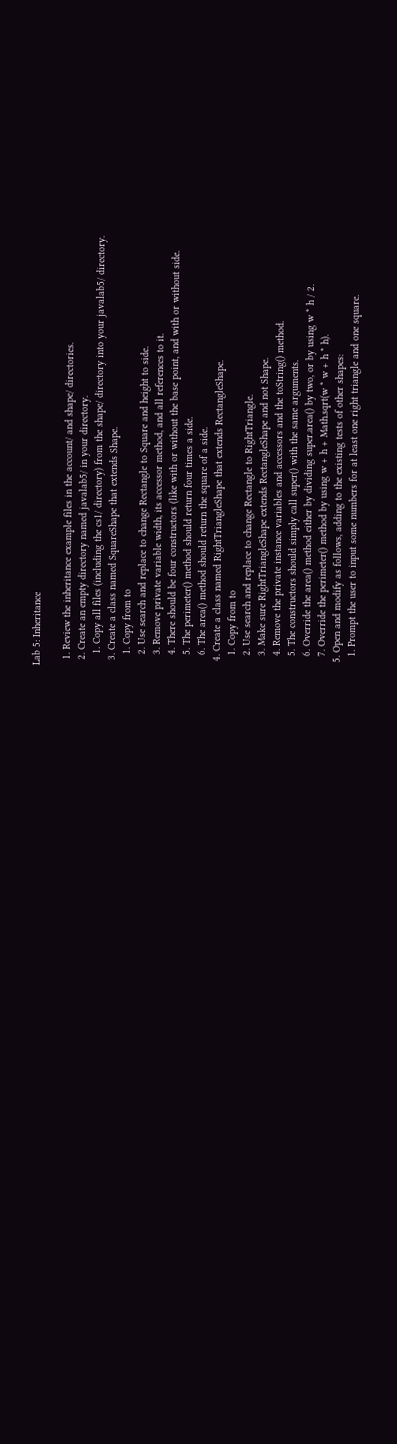Lab 5: Inheritance

  1. Review the inheritance example files in the account/ and shape/ directories.
  2. Create an empty directory named javalab5/ in your directory.
    1. Copy all files (including the cs1/ directory) from the shape/ directory into your javalab5/ directory.
  3. Create a class named SquareShape that extends Shape.
    1. Copy from to
    2. Use search and replace to change Rectangle to Square and height to side.
    3. Remove private variable width, its accessor method, and all references to it.
    4. There should be four constructors (like with or without the base point, and with or without side.
    5. The perimeter() method should return four times a side.
    6. The area() method should return the square of a side.
  4. Create a class named RightTriangleShape that extends RectangleShape.
    1. Copy from to
    2. Use search and replace to change Rectangle to RightTriangle.
    3. Make sure RightTriangleShape extends RectangleShape and not Shape.
    4. Remove the private instance variables and accessors and the toString() method.
    5. The constructors should simply call super() with the same arguments.
    6. Override the area() method either by dividing super.area() by two, or by using w * h / 2.
    7. Override the perimeter() method by using w + h + Math.sqrt(w * w + h * h).
  5. Open and modify as follows, adding to the existing tests of other shapes:
    1. Prompt the user to input some numbers for at least one right triangle and one square.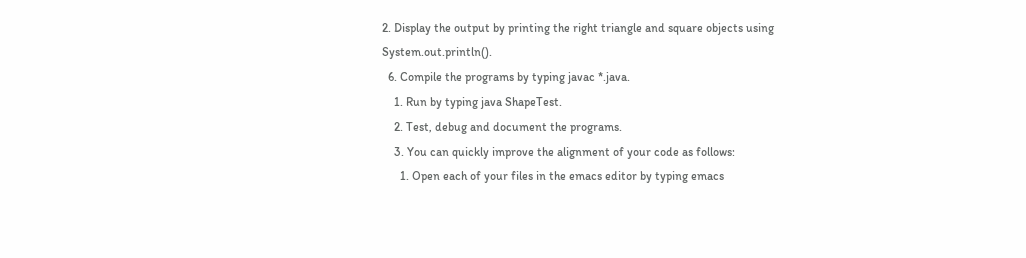2. Display the output by printing the right triangle and square objects using System.out.println().
  6. Compile the programs by typing javac *.java.
    1. Run by typing java ShapeTest.
    2. Test, debug and document the programs.
    3. You can quickly improve the alignment of your code as follows:
      1. Open each of your files in the emacs editor by typing emacs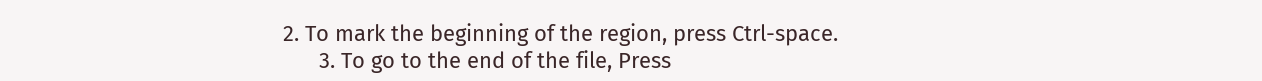2. To mark the beginning of the region, press Ctrl-space.
      3. To go to the end of the file, Press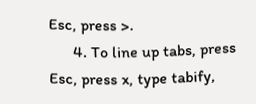Esc, press >.
      4. To line up tabs, press Esc, press x, type tabify,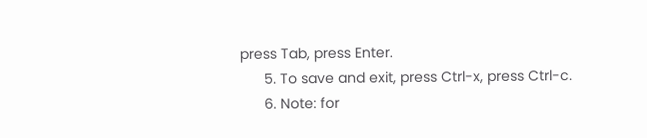press Tab, press Enter.
      5. To save and exit, press Ctrl-x, press Ctrl-c.
      6. Note: for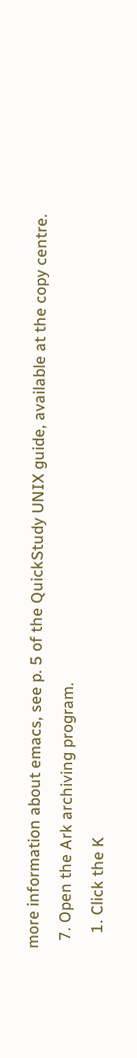more information about emacs, see p. 5 of the QuickStudy UNIX guide, available at the copy centre.
  7. Open the Ark archiving program.
    1. Click the K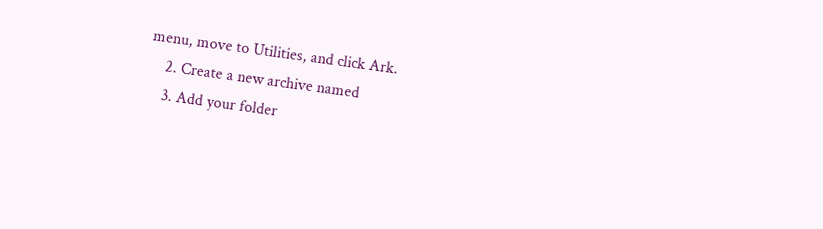menu, move to Utilities, and click Ark.
    2. Create a new archive named
    3. Add your folder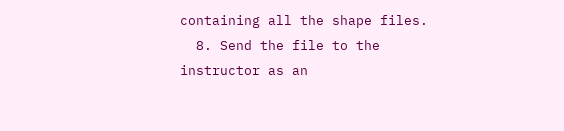containing all the shape files.
  8. Send the file to the instructor as an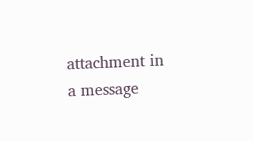attachment in a message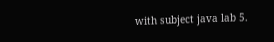with subject java lab 5.